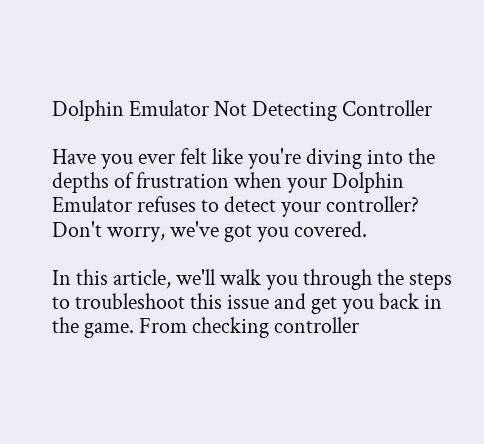Dolphin Emulator Not Detecting Controller

Have you ever felt like you're diving into the depths of frustration when your Dolphin Emulator refuses to detect your controller? Don't worry, we've got you covered.

In this article, we'll walk you through the steps to troubleshoot this issue and get you back in the game. From checking controller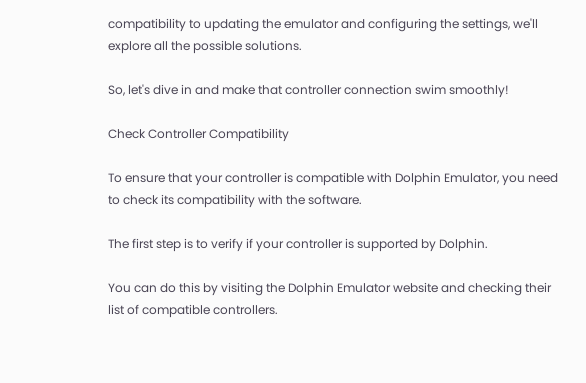compatibility to updating the emulator and configuring the settings, we'll explore all the possible solutions.

So, let's dive in and make that controller connection swim smoothly!

Check Controller Compatibility

To ensure that your controller is compatible with Dolphin Emulator, you need to check its compatibility with the software.

The first step is to verify if your controller is supported by Dolphin.

You can do this by visiting the Dolphin Emulator website and checking their list of compatible controllers.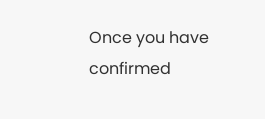Once you have confirmed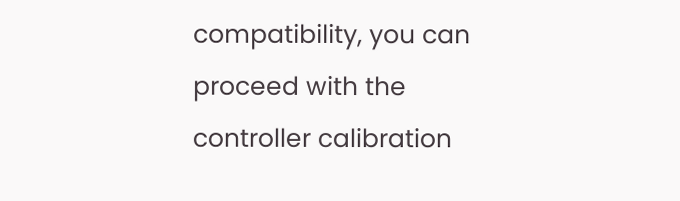compatibility, you can proceed with the controller calibration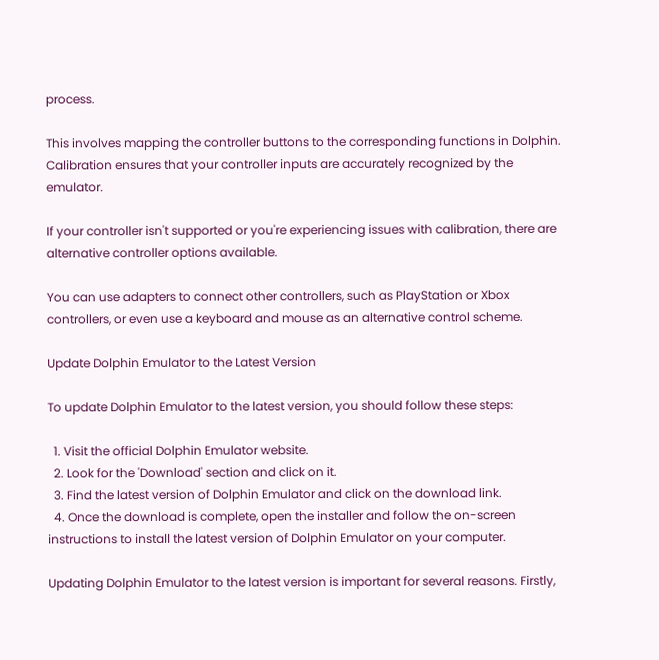process.

This involves mapping the controller buttons to the corresponding functions in Dolphin. Calibration ensures that your controller inputs are accurately recognized by the emulator.

If your controller isn't supported or you're experiencing issues with calibration, there are alternative controller options available.

You can use adapters to connect other controllers, such as PlayStation or Xbox controllers, or even use a keyboard and mouse as an alternative control scheme.

Update Dolphin Emulator to the Latest Version

To update Dolphin Emulator to the latest version, you should follow these steps:

  1. Visit the official Dolphin Emulator website.
  2. Look for the 'Download' section and click on it.
  3. Find the latest version of Dolphin Emulator and click on the download link.
  4. Once the download is complete, open the installer and follow the on-screen instructions to install the latest version of Dolphin Emulator on your computer.

Updating Dolphin Emulator to the latest version is important for several reasons. Firstly,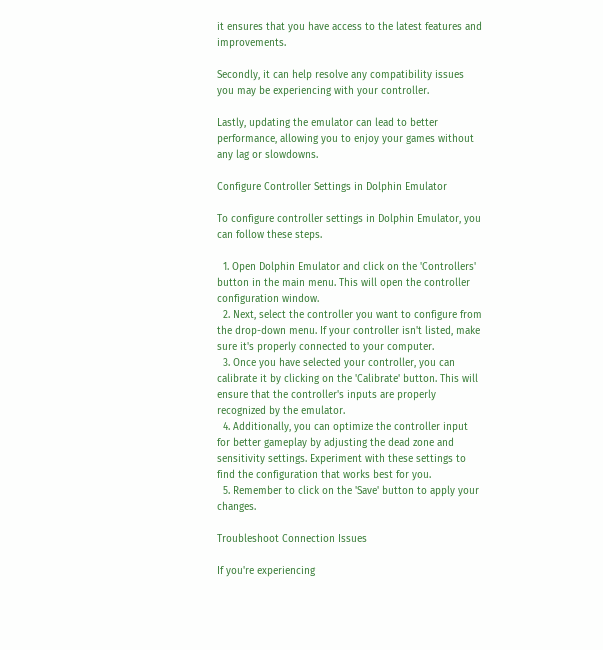it ensures that you have access to the latest features and improvements.

Secondly, it can help resolve any compatibility issues you may be experiencing with your controller.

Lastly, updating the emulator can lead to better performance, allowing you to enjoy your games without any lag or slowdowns.

Configure Controller Settings in Dolphin Emulator

To configure controller settings in Dolphin Emulator, you can follow these steps.

  1. Open Dolphin Emulator and click on the 'Controllers' button in the main menu. This will open the controller configuration window.
  2. Next, select the controller you want to configure from the drop-down menu. If your controller isn't listed, make sure it's properly connected to your computer.
  3. Once you have selected your controller, you can calibrate it by clicking on the 'Calibrate' button. This will ensure that the controller's inputs are properly recognized by the emulator.
  4. Additionally, you can optimize the controller input for better gameplay by adjusting the dead zone and sensitivity settings. Experiment with these settings to find the configuration that works best for you.
  5. Remember to click on the 'Save' button to apply your changes.

Troubleshoot Connection Issues

If you're experiencing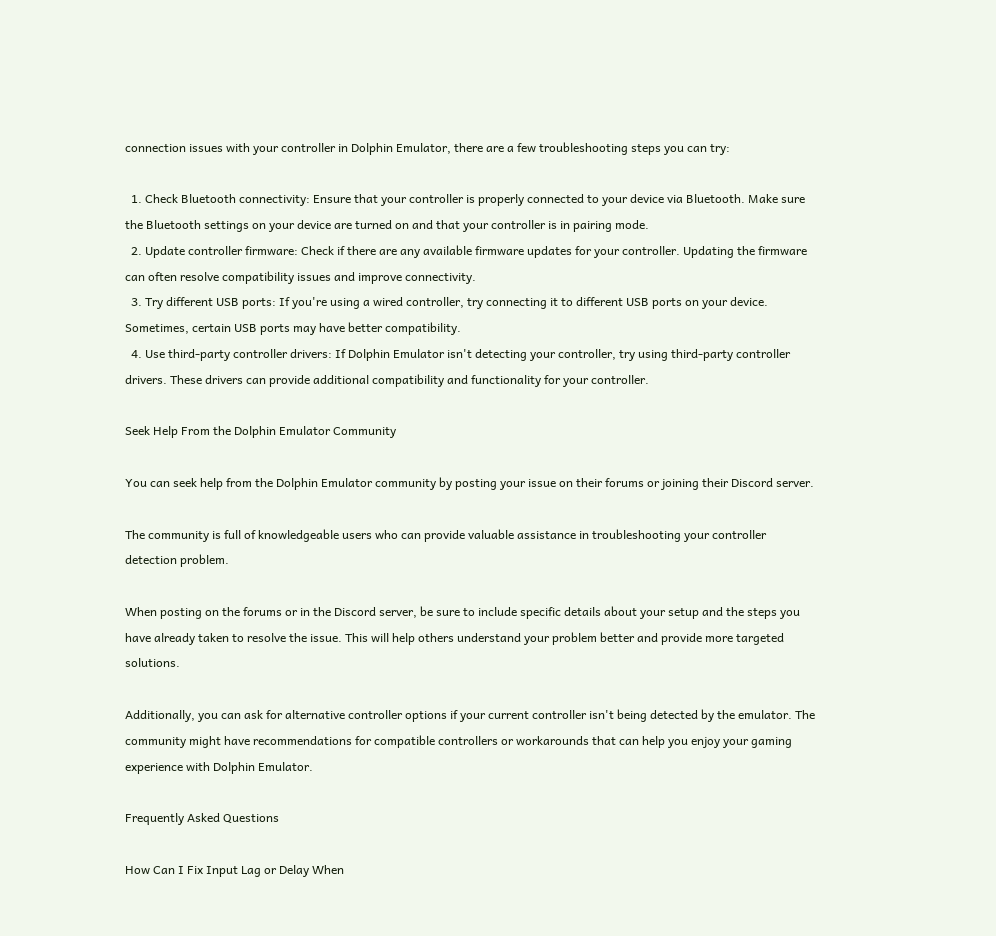connection issues with your controller in Dolphin Emulator, there are a few troubleshooting steps you can try:

  1. Check Bluetooth connectivity: Ensure that your controller is properly connected to your device via Bluetooth. Make sure the Bluetooth settings on your device are turned on and that your controller is in pairing mode.
  2. Update controller firmware: Check if there are any available firmware updates for your controller. Updating the firmware can often resolve compatibility issues and improve connectivity.
  3. Try different USB ports: If you're using a wired controller, try connecting it to different USB ports on your device. Sometimes, certain USB ports may have better compatibility.
  4. Use third-party controller drivers: If Dolphin Emulator isn't detecting your controller, try using third-party controller drivers. These drivers can provide additional compatibility and functionality for your controller.

Seek Help From the Dolphin Emulator Community

You can seek help from the Dolphin Emulator community by posting your issue on their forums or joining their Discord server.

The community is full of knowledgeable users who can provide valuable assistance in troubleshooting your controller detection problem.

When posting on the forums or in the Discord server, be sure to include specific details about your setup and the steps you have already taken to resolve the issue. This will help others understand your problem better and provide more targeted solutions.

Additionally, you can ask for alternative controller options if your current controller isn't being detected by the emulator. The community might have recommendations for compatible controllers or workarounds that can help you enjoy your gaming experience with Dolphin Emulator.

Frequently Asked Questions

How Can I Fix Input Lag or Delay When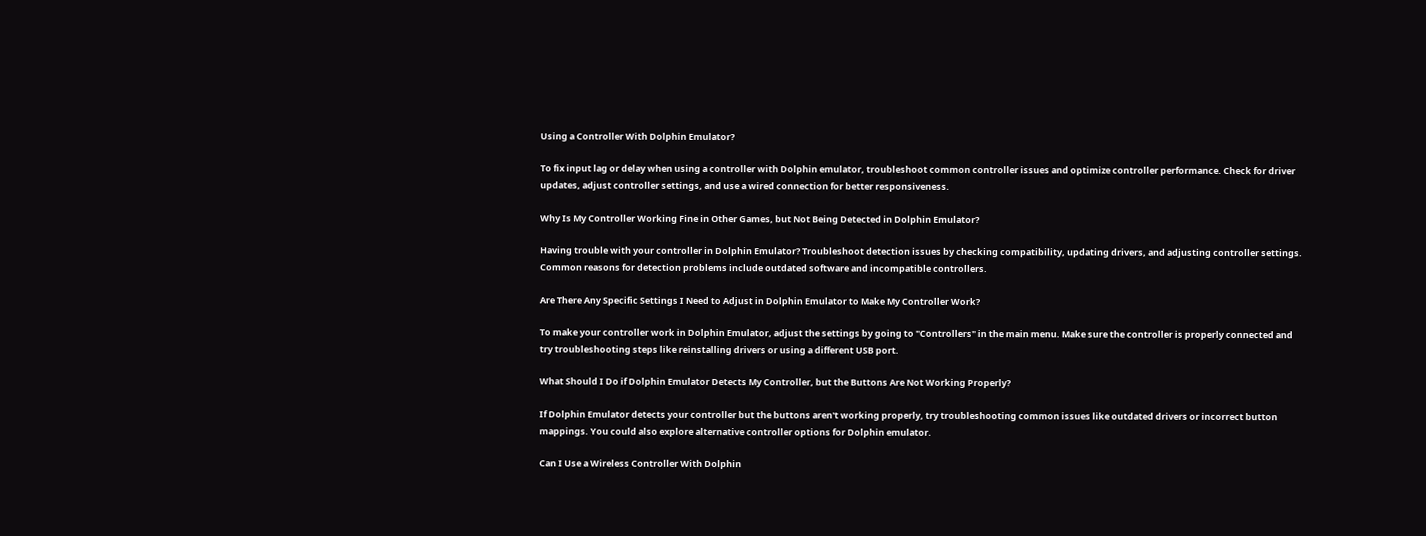Using a Controller With Dolphin Emulator?

To fix input lag or delay when using a controller with Dolphin emulator, troubleshoot common controller issues and optimize controller performance. Check for driver updates, adjust controller settings, and use a wired connection for better responsiveness.

Why Is My Controller Working Fine in Other Games, but Not Being Detected in Dolphin Emulator?

Having trouble with your controller in Dolphin Emulator? Troubleshoot detection issues by checking compatibility, updating drivers, and adjusting controller settings. Common reasons for detection problems include outdated software and incompatible controllers.

Are There Any Specific Settings I Need to Adjust in Dolphin Emulator to Make My Controller Work?

To make your controller work in Dolphin Emulator, adjust the settings by going to "Controllers" in the main menu. Make sure the controller is properly connected and try troubleshooting steps like reinstalling drivers or using a different USB port.

What Should I Do if Dolphin Emulator Detects My Controller, but the Buttons Are Not Working Properly?

If Dolphin Emulator detects your controller but the buttons aren't working properly, try troubleshooting common issues like outdated drivers or incorrect button mappings. You could also explore alternative controller options for Dolphin emulator.

Can I Use a Wireless Controller With Dolphin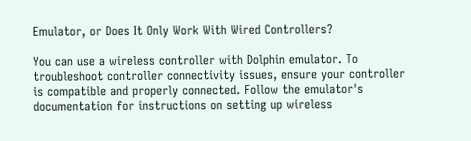Emulator, or Does It Only Work With Wired Controllers?

You can use a wireless controller with Dolphin emulator. To troubleshoot controller connectivity issues, ensure your controller is compatible and properly connected. Follow the emulator's documentation for instructions on setting up wireless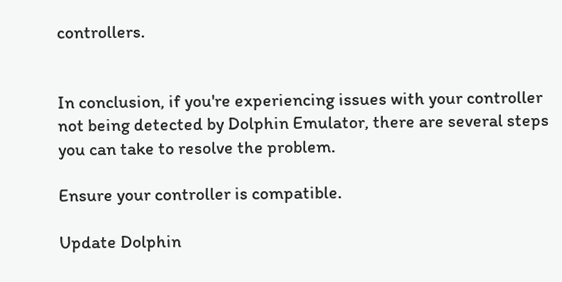controllers.


In conclusion, if you're experiencing issues with your controller not being detected by Dolphin Emulator, there are several steps you can take to resolve the problem.

Ensure your controller is compatible.

Update Dolphin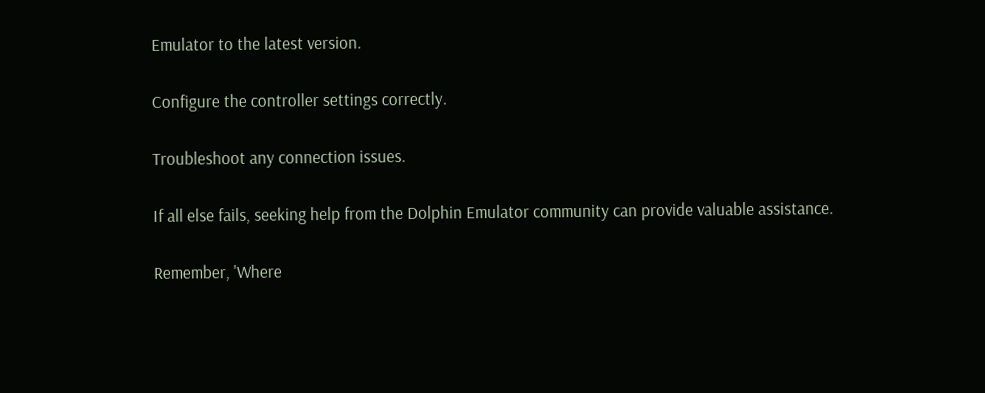Emulator to the latest version.

Configure the controller settings correctly.

Troubleshoot any connection issues.

If all else fails, seeking help from the Dolphin Emulator community can provide valuable assistance.

Remember, 'Where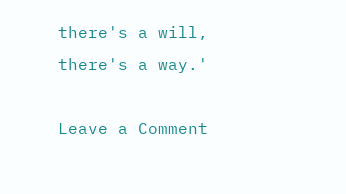there's a will, there's a way.'

Leave a Comment